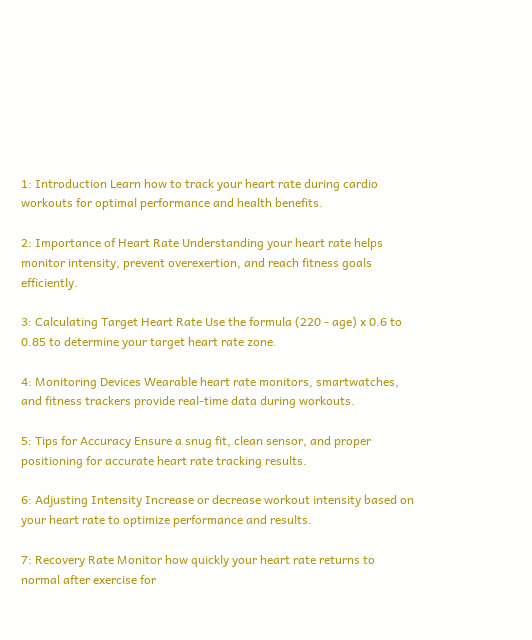1: Introduction Learn how to track your heart rate during cardio workouts for optimal performance and health benefits.

2: Importance of Heart Rate Understanding your heart rate helps monitor intensity, prevent overexertion, and reach fitness goals efficiently.

3: Calculating Target Heart Rate Use the formula (220 - age) x 0.6 to 0.85 to determine your target heart rate zone.

4: Monitoring Devices Wearable heart rate monitors, smartwatches, and fitness trackers provide real-time data during workouts.

5: Tips for Accuracy Ensure a snug fit, clean sensor, and proper positioning for accurate heart rate tracking results.

6: Adjusting Intensity Increase or decrease workout intensity based on your heart rate to optimize performance and results.

7: Recovery Rate Monitor how quickly your heart rate returns to normal after exercise for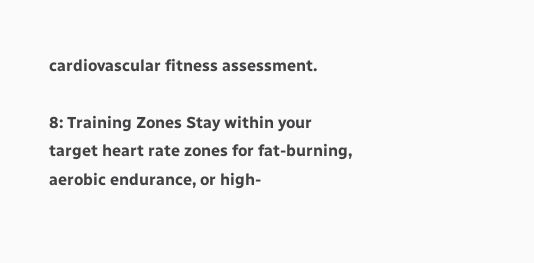cardiovascular fitness assessment.

8: Training Zones Stay within your target heart rate zones for fat-burning, aerobic endurance, or high-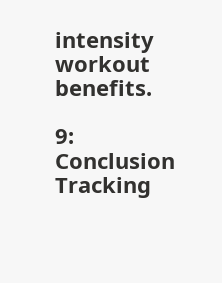intensity workout benefits.

9: Conclusion Tracking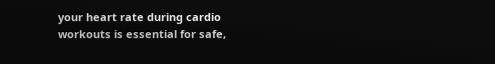your heart rate during cardio workouts is essential for safe,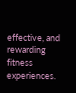effective, and rewarding fitness experiences.